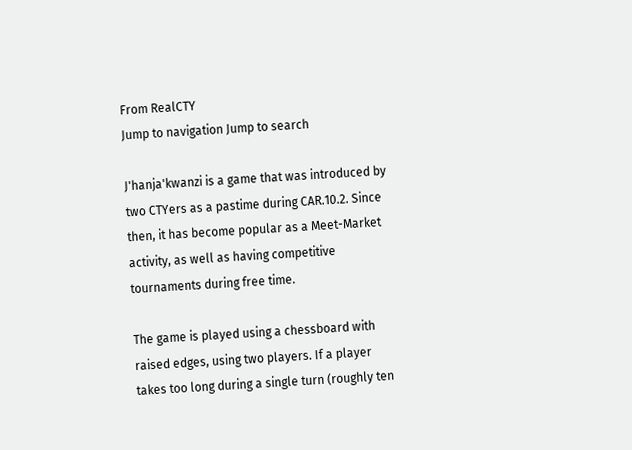From RealCTY
Jump to navigation Jump to search

J'hanja'kwanzi is a game that was introduced by two CTYers as a pastime during CAR.10.2. Since then, it has become popular as a Meet-Market activity, as well as having competitive tournaments during free time.

The game is played using a chessboard with raised edges, using two players. If a player takes too long during a single turn (roughly ten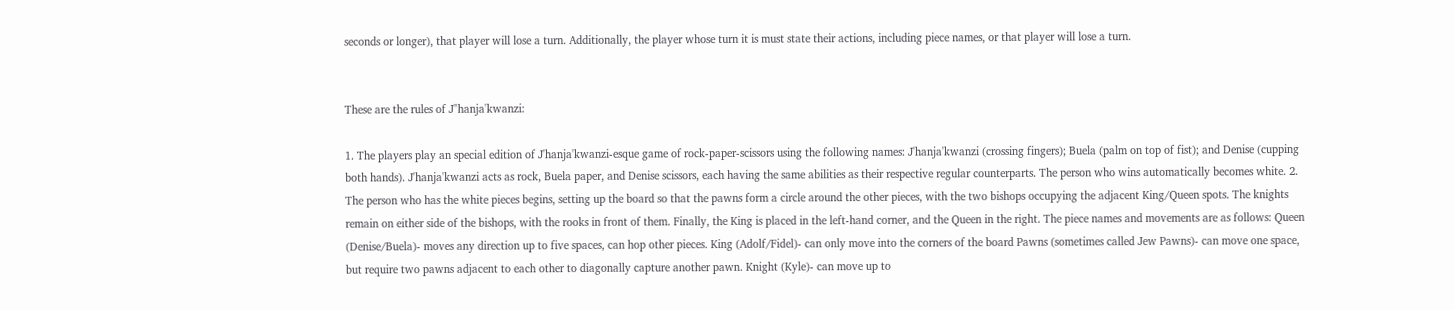seconds or longer), that player will lose a turn. Additionally, the player whose turn it is must state their actions, including piece names, or that player will lose a turn.


These are the rules of J"hanja'kwanzi:

1. The players play an special edition of J'hanja'kwanzi-esque game of rock-paper-scissors using the following names: J'hanja'kwanzi (crossing fingers); Buela (palm on top of fist); and Denise (cupping both hands). J'hanja'kwanzi acts as rock, Buela paper, and Denise scissors, each having the same abilities as their respective regular counterparts. The person who wins automatically becomes white. 2. The person who has the white pieces begins, setting up the board so that the pawns form a circle around the other pieces, with the two bishops occupying the adjacent King/Queen spots. The knights remain on either side of the bishops, with the rooks in front of them. Finally, the King is placed in the left-hand corner, and the Queen in the right. The piece names and movements are as follows: Queen (Denise/Buela)- moves any direction up to five spaces, can hop other pieces. King (Adolf/Fidel)- can only move into the corners of the board Pawns (sometimes called Jew Pawns)- can move one space, but require two pawns adjacent to each other to diagonally capture another pawn. Knight (Kyle)- can move up to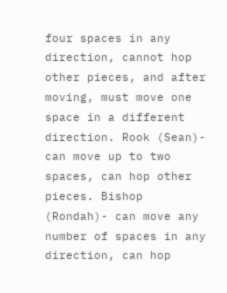four spaces in any direction, cannot hop other pieces, and after moving, must move one space in a different direction. Rook (Sean)- can move up to two spaces, can hop other pieces. Bishop (Rondah)- can move any number of spaces in any direction, can hop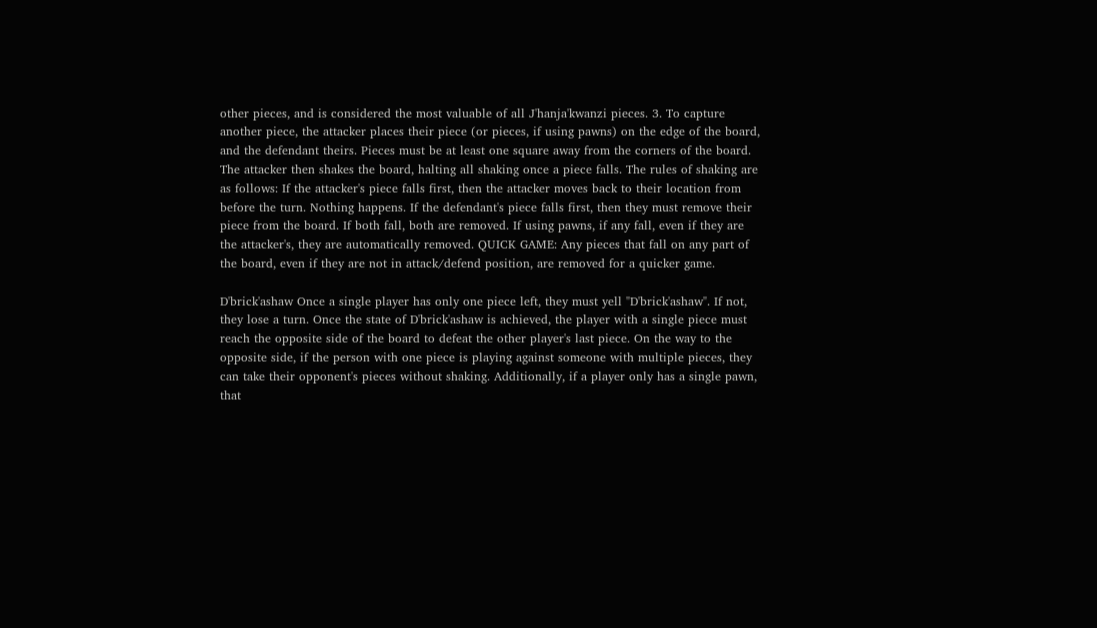other pieces, and is considered the most valuable of all J'hanja'kwanzi pieces. 3. To capture another piece, the attacker places their piece (or pieces, if using pawns) on the edge of the board, and the defendant theirs. Pieces must be at least one square away from the corners of the board. The attacker then shakes the board, halting all shaking once a piece falls. The rules of shaking are as follows: If the attacker's piece falls first, then the attacker moves back to their location from before the turn. Nothing happens. If the defendant's piece falls first, then they must remove their piece from the board. If both fall, both are removed. If using pawns, if any fall, even if they are the attacker's, they are automatically removed. QUICK GAME: Any pieces that fall on any part of the board, even if they are not in attack/defend position, are removed for a quicker game.

D'brick'ashaw Once a single player has only one piece left, they must yell "D'brick'ashaw". If not, they lose a turn. Once the state of D'brick'ashaw is achieved, the player with a single piece must reach the opposite side of the board to defeat the other player's last piece. On the way to the opposite side, if the person with one piece is playing against someone with multiple pieces, they can take their opponent's pieces without shaking. Additionally, if a player only has a single pawn, that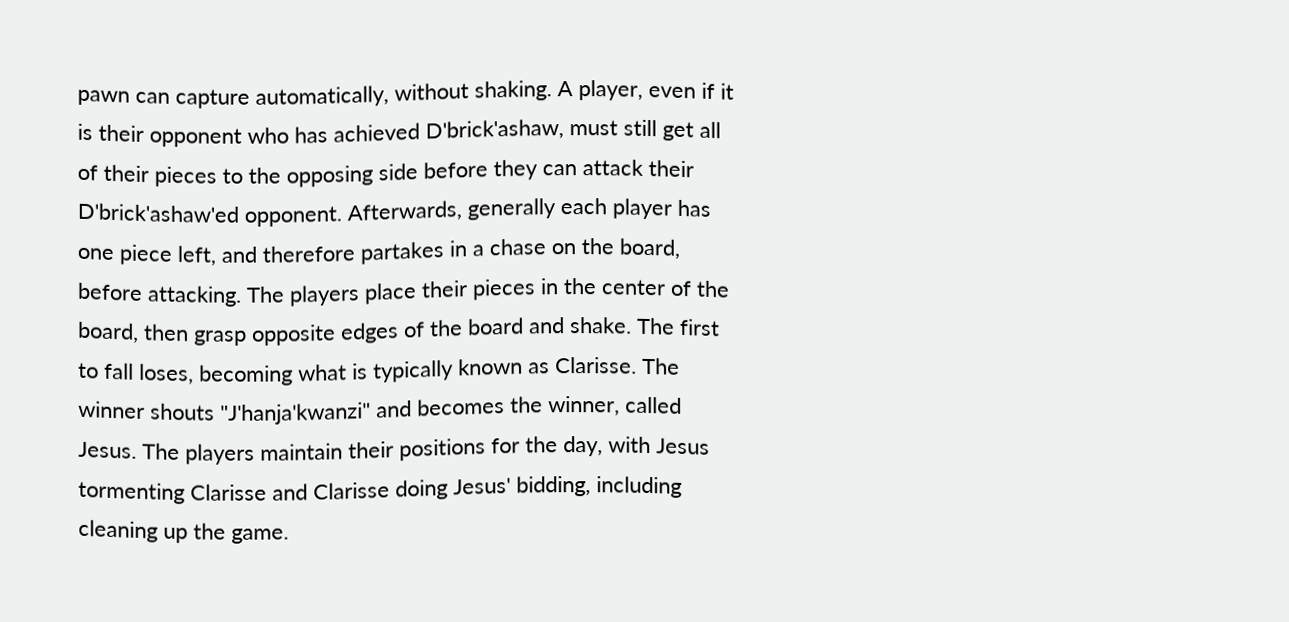pawn can capture automatically, without shaking. A player, even if it is their opponent who has achieved D'brick'ashaw, must still get all of their pieces to the opposing side before they can attack their D'brick'ashaw'ed opponent. Afterwards, generally each player has one piece left, and therefore partakes in a chase on the board, before attacking. The players place their pieces in the center of the board, then grasp opposite edges of the board and shake. The first to fall loses, becoming what is typically known as Clarisse. The winner shouts "J'hanja'kwanzi" and becomes the winner, called Jesus. The players maintain their positions for the day, with Jesus tormenting Clarisse and Clarisse doing Jesus' bidding, including cleaning up the game.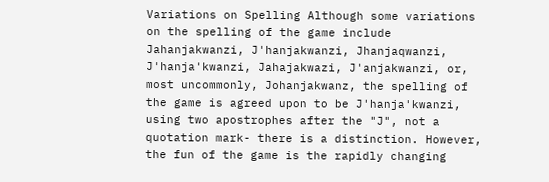Variations on Spelling Although some variations on the spelling of the game include Jahanjakwanzi, J'hanjakwanzi, Jhanjaqwanzi, J'hanja'kwanzi, Jahajakwazi, J'anjakwanzi, or, most uncommonly, Johanjakwanz, the spelling of the game is agreed upon to be J'hanja'kwanzi, using two apostrophes after the "J", not a quotation mark- there is a distinction. However, the fun of the game is the rapidly changing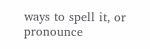ways to spell it, or pronounce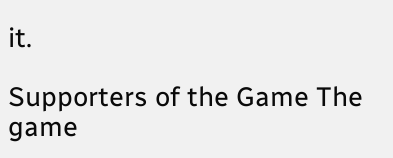it.

Supporters of the Game The game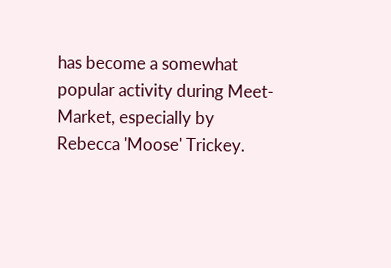has become a somewhat popular activity during Meet-Market, especially by Rebecca 'Moose' Trickey.